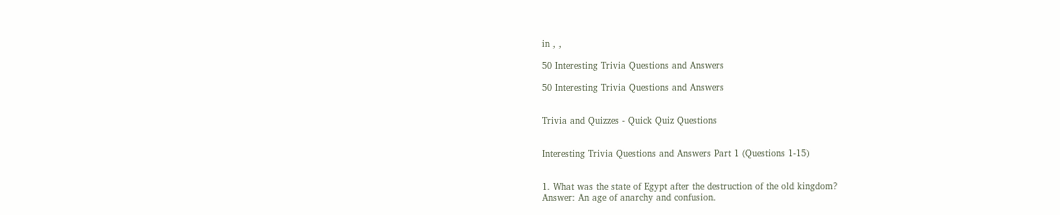in , ,

50 Interesting Trivia Questions and Answers

50 Interesting Trivia Questions and Answers


Trivia and Quizzes - Quick Quiz Questions


Interesting Trivia Questions and Answers Part 1 (Questions 1-15)


1. What was the state of Egypt after the destruction of the old kingdom?
Answer: An age of anarchy and confusion.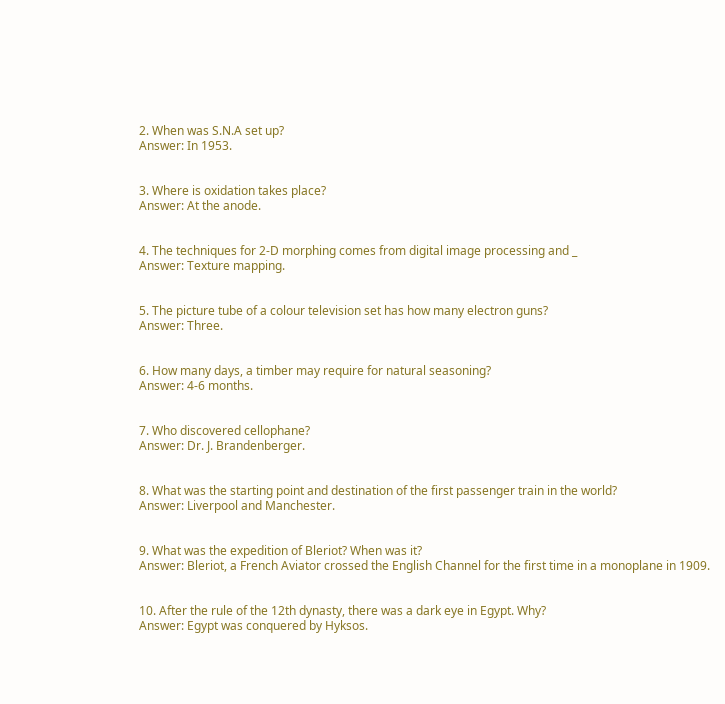2. When was S.N.A set up?
Answer: In 1953.


3. Where is oxidation takes place?
Answer: At the anode.


4. The techniques for 2-D morphing comes from digital image processing and _
Answer: Texture mapping.


5. The picture tube of a colour television set has how many electron guns?
Answer: Three.


6. How many days, a timber may require for natural seasoning?
Answer: 4-6 months.


7. Who discovered cellophane?
Answer: Dr. J. Brandenberger.


8. What was the starting point and destination of the first passenger train in the world?
Answer: Liverpool and Manchester.


9. What was the expedition of Bleriot? When was it?
Answer: Bleriot, a French Aviator crossed the English Channel for the first time in a monoplane in 1909.


10. After the rule of the 12th dynasty, there was a dark eye in Egypt. Why?
Answer: Egypt was conquered by Hyksos.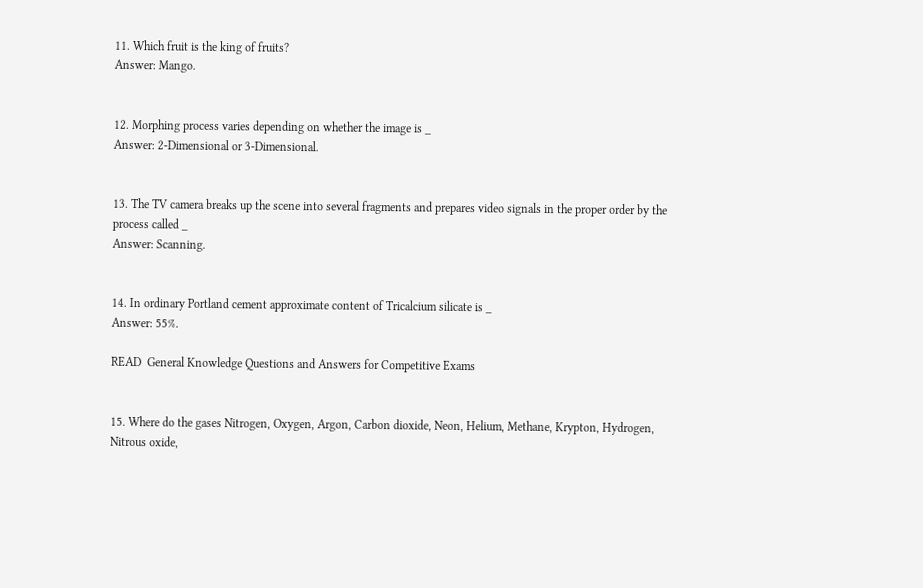11. Which fruit is the king of fruits?
Answer: Mango.


12. Morphing process varies depending on whether the image is _
Answer: 2-Dimensional or 3-Dimensional.


13. The TV camera breaks up the scene into several fragments and prepares video signals in the proper order by the process called _
Answer: Scanning.


14. In ordinary Portland cement approximate content of Tricalcium silicate is _
Answer: 55%.

READ  General Knowledge Questions and Answers for Competitive Exams


15. Where do the gases Nitrogen, Oxygen, Argon, Carbon dioxide, Neon, Helium, Methane, Krypton, Hydrogen, Nitrous oxide,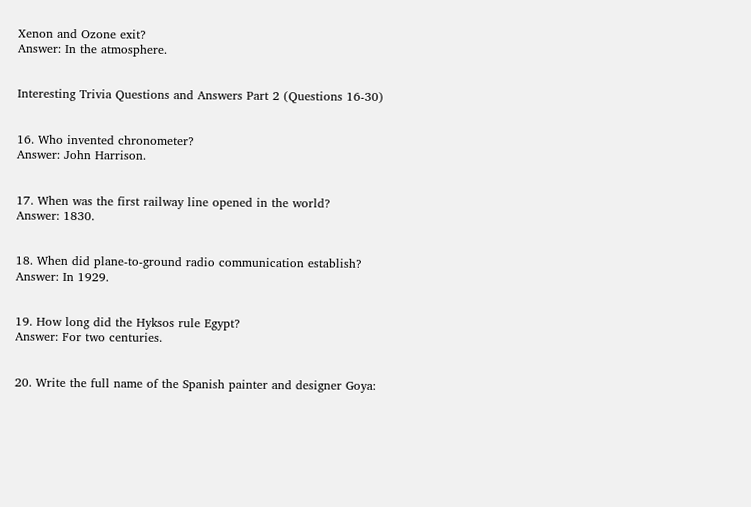Xenon and Ozone exit?
Answer: In the atmosphere.


Interesting Trivia Questions and Answers Part 2 (Questions 16-30)


16. Who invented chronometer?
Answer: John Harrison.


17. When was the first railway line opened in the world?
Answer: 1830.


18. When did plane-to-ground radio communication establish?
Answer: In 1929.


19. How long did the Hyksos rule Egypt?
Answer: For two centuries.


20. Write the full name of the Spanish painter and designer Goya: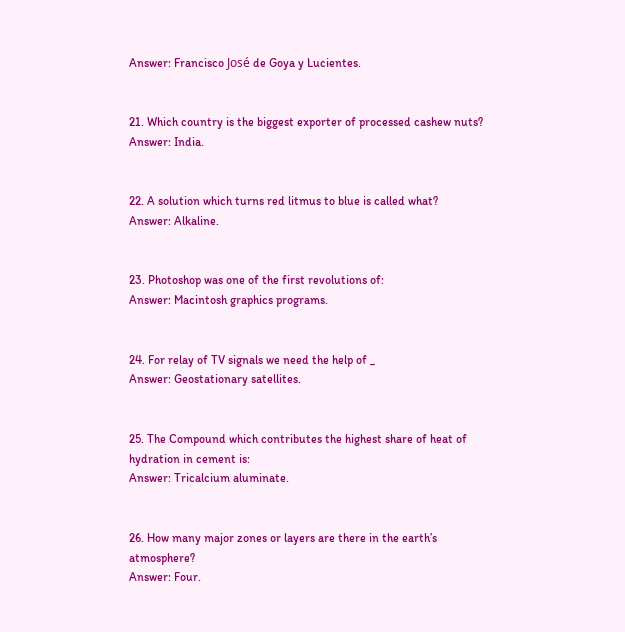Answer: Francisco José de Goya y Lucientes.


21. Which country is the biggest exporter of processed cashew nuts?
Answer: India.


22. A solution which turns red litmus to blue is called what?
Answer: Alkaline.


23. Photoshop was one of the first revolutions of:
Answer: Macintosh graphics programs.


24. For relay of TV signals we need the help of _
Answer: Geostationary satellites.


25. The Compound which contributes the highest share of heat of hydration in cement is:
Answer: Tricalcium aluminate.


26. How many major zones or layers are there in the earth’s atmosphere?
Answer: Four.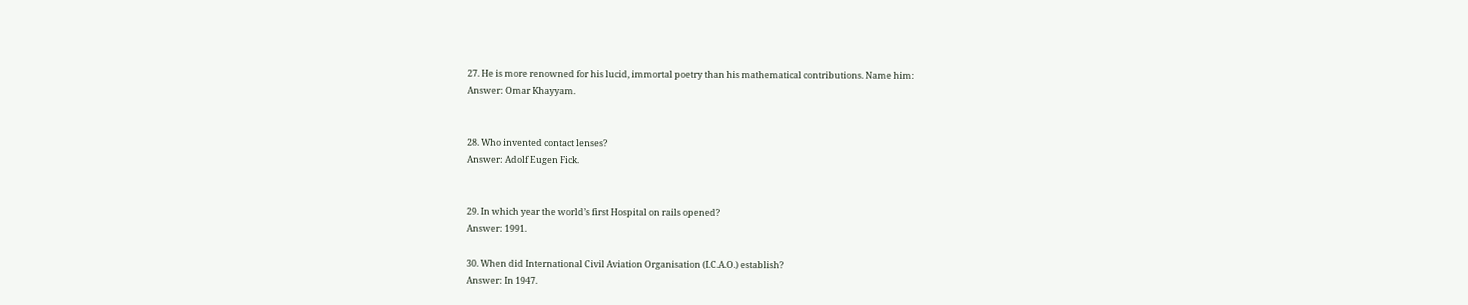27. He is more renowned for his lucid, immortal poetry than his mathematical contributions. Name him:
Answer: Omar Khayyam.


28. Who invented contact lenses?
Answer: Adolf Eugen Fick.


29. In which year the world’s first Hospital on rails opened?
Answer: 1991.

30. When did International Civil Aviation Organisation (I.C.A.O.) establish?
Answer: In 1947.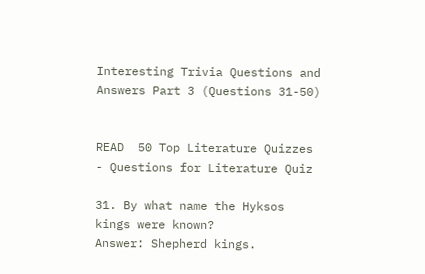Interesting Trivia Questions and Answers Part 3 (Questions 31-50)


READ  50 Top Literature Quizzes - Questions for Literature Quiz

31. By what name the Hyksos kings were known?
Answer: Shepherd kings.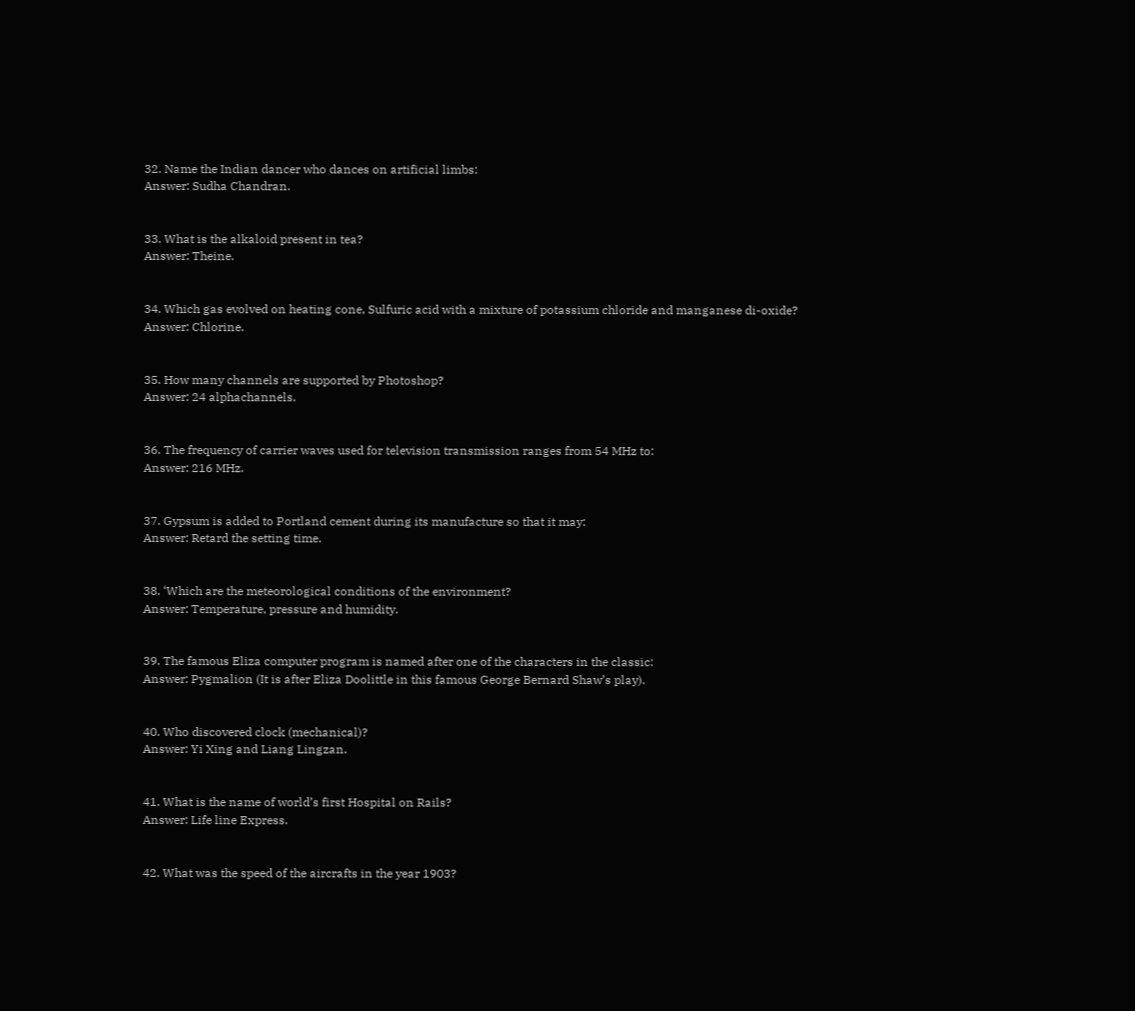32. Name the Indian dancer who dances on artificial limbs:
Answer: Sudha Chandran.


33. What is the alkaloid present in tea?
Answer: Theine.


34. Which gas evolved on heating cone, Sulfuric acid with a mixture of potassium chloride and manganese di-oxide?
Answer: Chlorine.


35. How many channels are supported by Photoshop?
Answer: 24 alphachannels.


36. The frequency of carrier waves used for television transmission ranges from 54 MHz to:
Answer: 216 MHz.


37. Gypsum is added to Portland cement during its manufacture so that it may:
Answer: Retard the setting time.


38. ‘Which are the meteorological conditions of the environment?
Answer: Temperature, pressure and humidity.


39. The famous Eliza computer program is named after one of the characters in the classic:
Answer: Pygmalion (It is after Eliza Doolittle in this famous George Bernard Shaw’s play).


40. Who discovered clock (mechanical)?
Answer: Yi Xing and Liang Lingzan.


41. What is the name of world’s first Hospital on Rails?
Answer: Life line Express.


42. What was the speed of the aircrafts in the year 1903?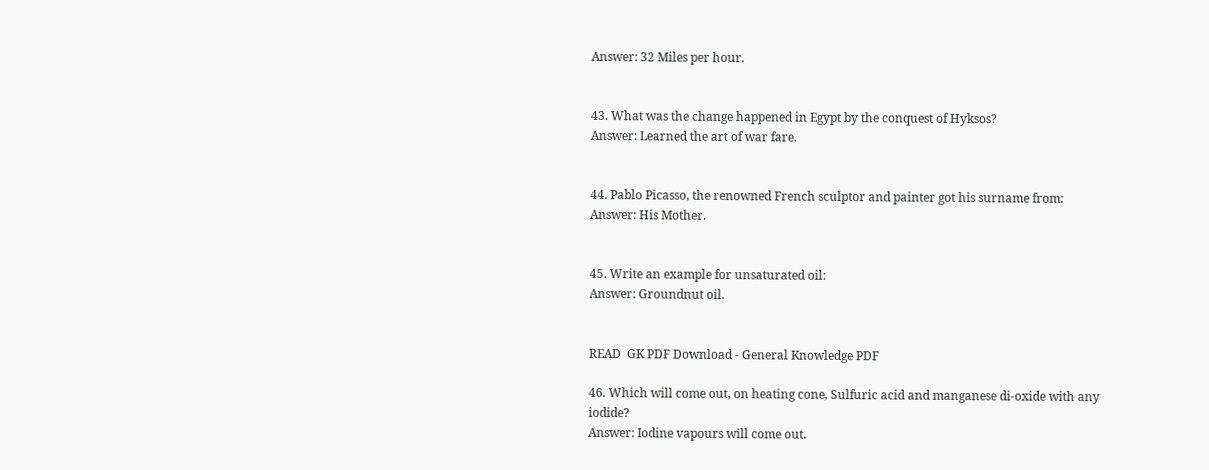Answer: 32 Miles per hour.


43. What was the change happened in Egypt by the conquest of Hyksos?
Answer: Learned the art of war fare.


44. Pablo Picasso, the renowned French sculptor and painter got his surname from:
Answer: His Mother.


45. Write an example for unsaturated oil:
Answer: Groundnut oil.


READ  GK PDF Download - General Knowledge PDF

46. Which will come out, on heating cone, Sulfuric acid and manganese di-oxide with any iodide?
Answer: Iodine vapours will come out.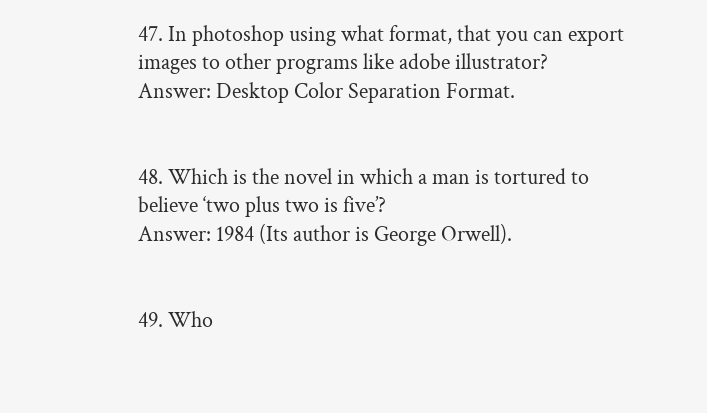47. In photoshop using what format, that you can export images to other programs like adobe illustrator?
Answer: Desktop Color Separation Format.


48. Which is the novel in which a man is tortured to believe ‘two plus two is five’?
Answer: 1984 (Its author is George Orwell).


49. Who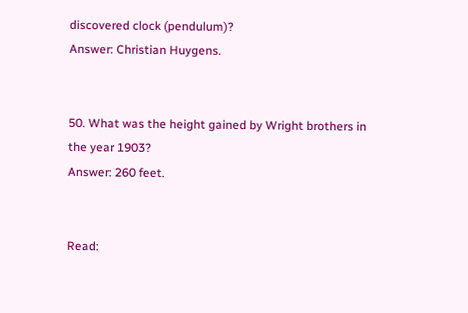discovered clock (pendulum)?
Answer: Christian Huygens.


50. What was the height gained by Wright brothers in the year 1903?
Answer: 260 feet.


Read: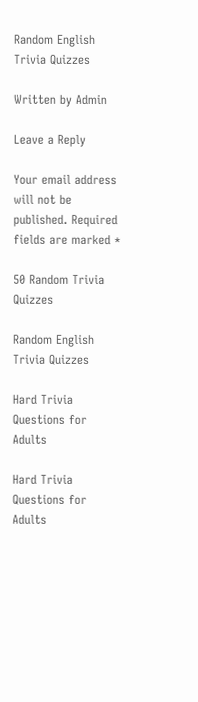Random English Trivia Quizzes

Written by Admin

Leave a Reply

Your email address will not be published. Required fields are marked *

50 Random Trivia Quizzes

Random English Trivia Quizzes

Hard Trivia Questions for Adults

Hard Trivia Questions for Adults